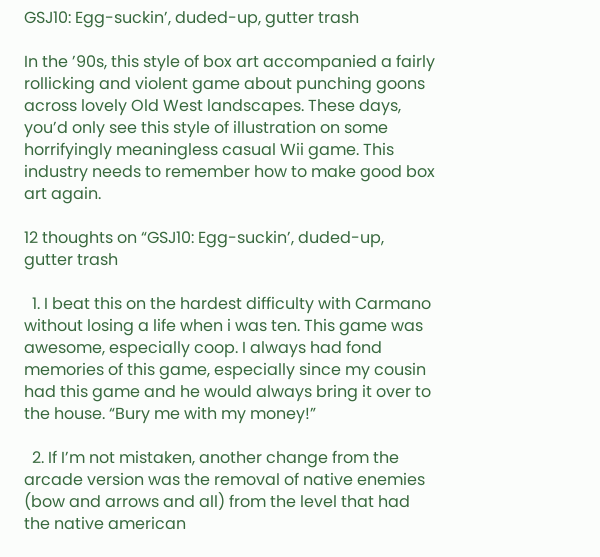GSJ10: Egg-suckin’, duded-up, gutter trash

In the ’90s, this style of box art accompanied a fairly rollicking and violent game about punching goons across lovely Old West landscapes. These days, you’d only see this style of illustration on some horrifyingly meaningless casual Wii game. This industry needs to remember how to make good box art again.

12 thoughts on “GSJ10: Egg-suckin’, duded-up, gutter trash

  1. I beat this on the hardest difficulty with Carmano without losing a life when i was ten. This game was awesome, especially coop. I always had fond memories of this game, especially since my cousin had this game and he would always bring it over to the house. “Bury me with my money!”

  2. If I’m not mistaken, another change from the arcade version was the removal of native enemies (bow and arrows and all) from the level that had the native american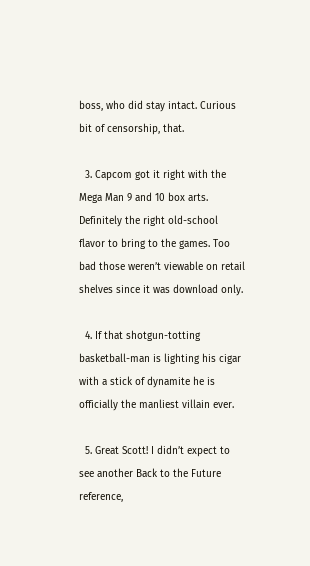boss, who did stay intact. Curious bit of censorship, that.

  3. Capcom got it right with the Mega Man 9 and 10 box arts. Definitely the right old-school flavor to bring to the games. Too bad those weren’t viewable on retail shelves since it was download only.

  4. If that shotgun-totting basketball-man is lighting his cigar with a stick of dynamite he is officially the manliest villain ever.

  5. Great Scott! I didn’t expect to see another Back to the Future reference,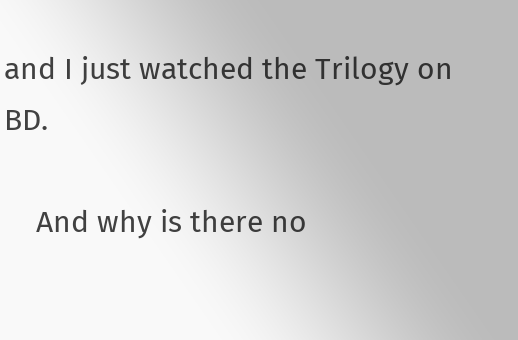and I just watched the Trilogy on BD.

    And why is there no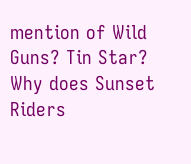mention of Wild Guns? Tin Star? Why does Sunset Riders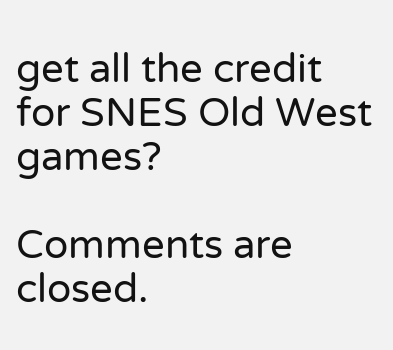get all the credit for SNES Old West games?

Comments are closed.